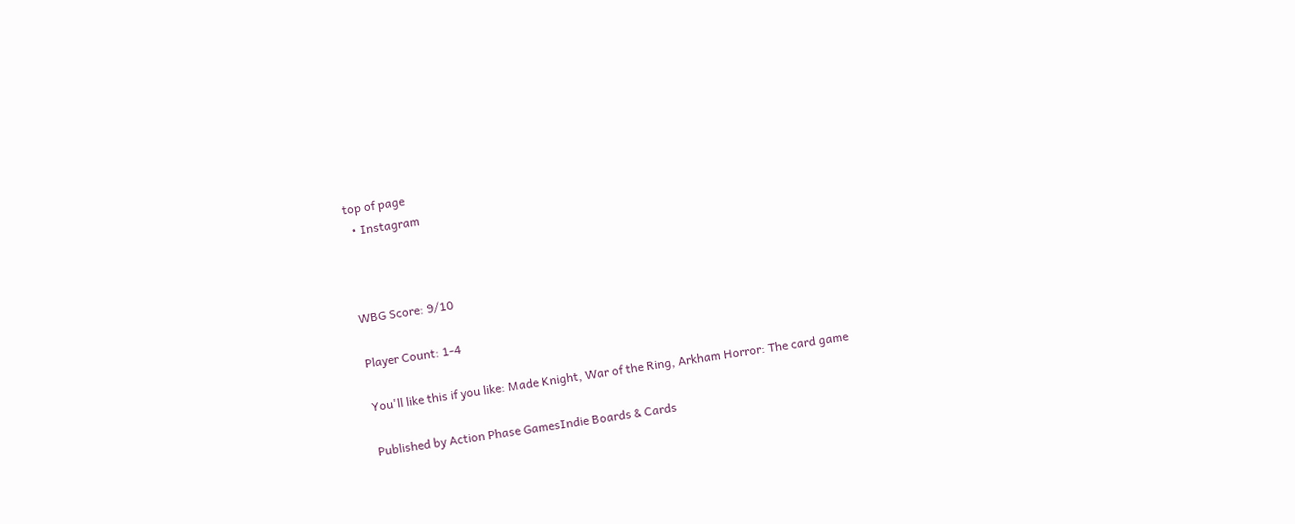top of page
  • Instagram



WBG Score: 9/10

Player Count: 1-4

You'll like this if you like: Made Knight, War of the Ring, Arkham Horror: The card game

Published by Action Phase GamesIndie Boards & Cards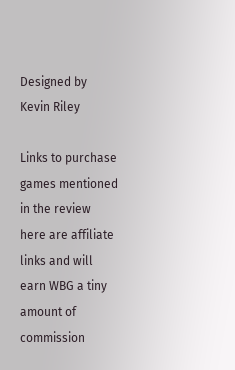Designed by Kevin Riley

Links to purchase games mentioned in the review here are affiliate links and will earn WBG a tiny amount of commission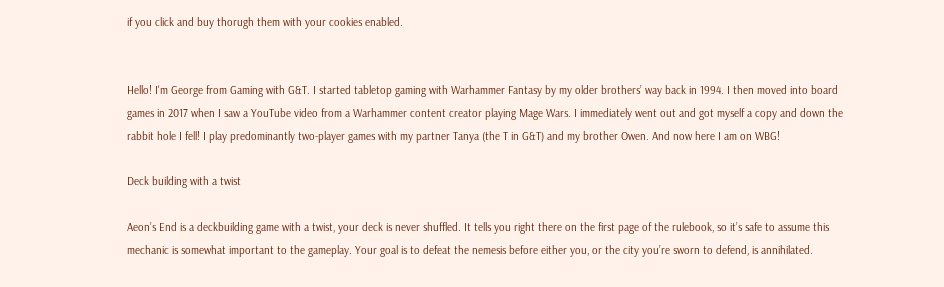if you click and buy thorugh them with your cookies enabled.


Hello! I'm George from Gaming with G&T. I started tabletop gaming with Warhammer Fantasy by my older brothers’ way back in 1994. I then moved into board games in 2017 when I saw a YouTube video from a Warhammer content creator playing Mage Wars. I immediately went out and got myself a copy and down the rabbit hole I fell! I play predominantly two-player games with my partner Tanya (the T in G&T) and my brother Owen. And now here I am on WBG!

Deck building with a twist

Aeon’s End is a deckbuilding game with a twist, your deck is never shuffled. It tells you right there on the first page of the rulebook, so it’s safe to assume this mechanic is somewhat important to the gameplay. Your goal is to defeat the nemesis before either you, or the city you’re sworn to defend, is annihilated.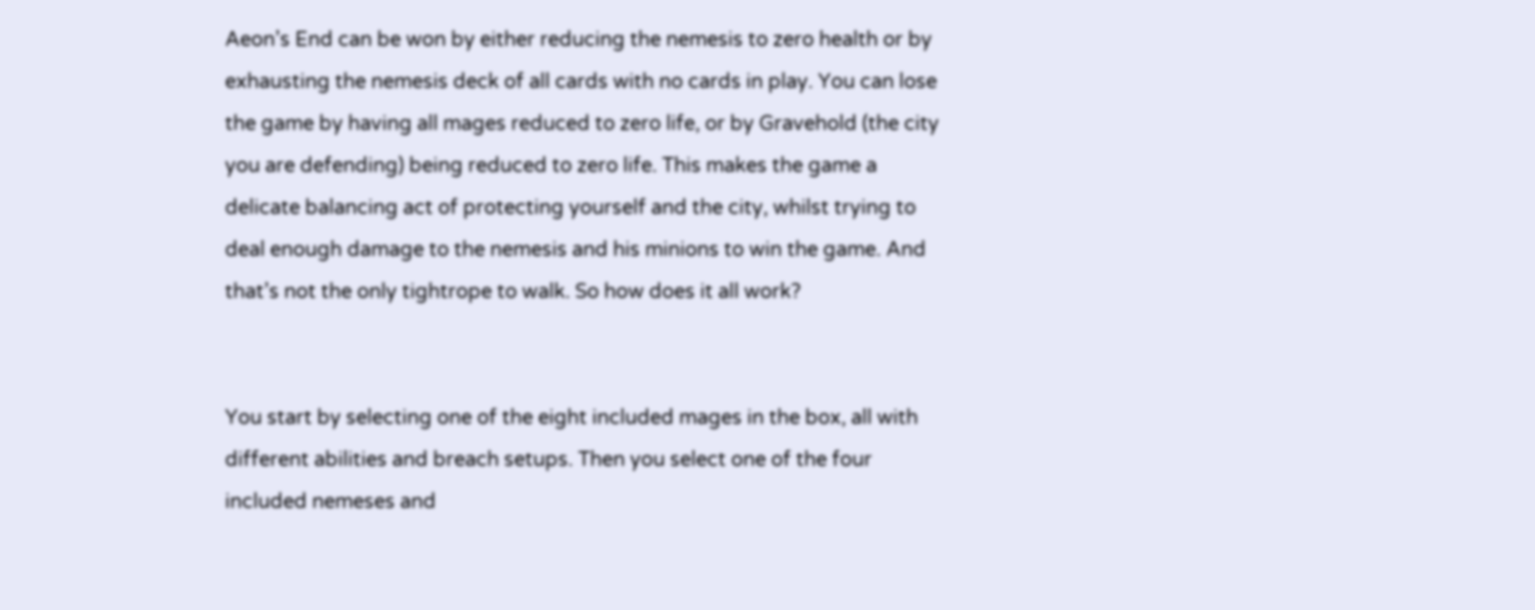Aeon’s End can be won by either reducing the nemesis to zero health or by exhausting the nemesis deck of all cards with no cards in play. You can lose the game by having all mages reduced to zero life, or by Gravehold (the city you are defending) being reduced to zero life. This makes the game a delicate balancing act of protecting yourself and the city, whilst trying to deal enough damage to the nemesis and his minions to win the game. And that’s not the only tightrope to walk. So how does it all work?


You start by selecting one of the eight included mages in the box, all with different abilities and breach setups. Then you select one of the four included nemeses and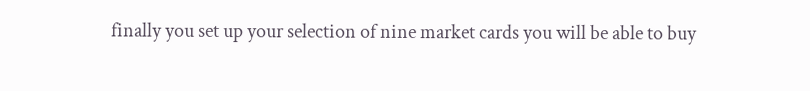finally you set up your selection of nine market cards you will be able to buy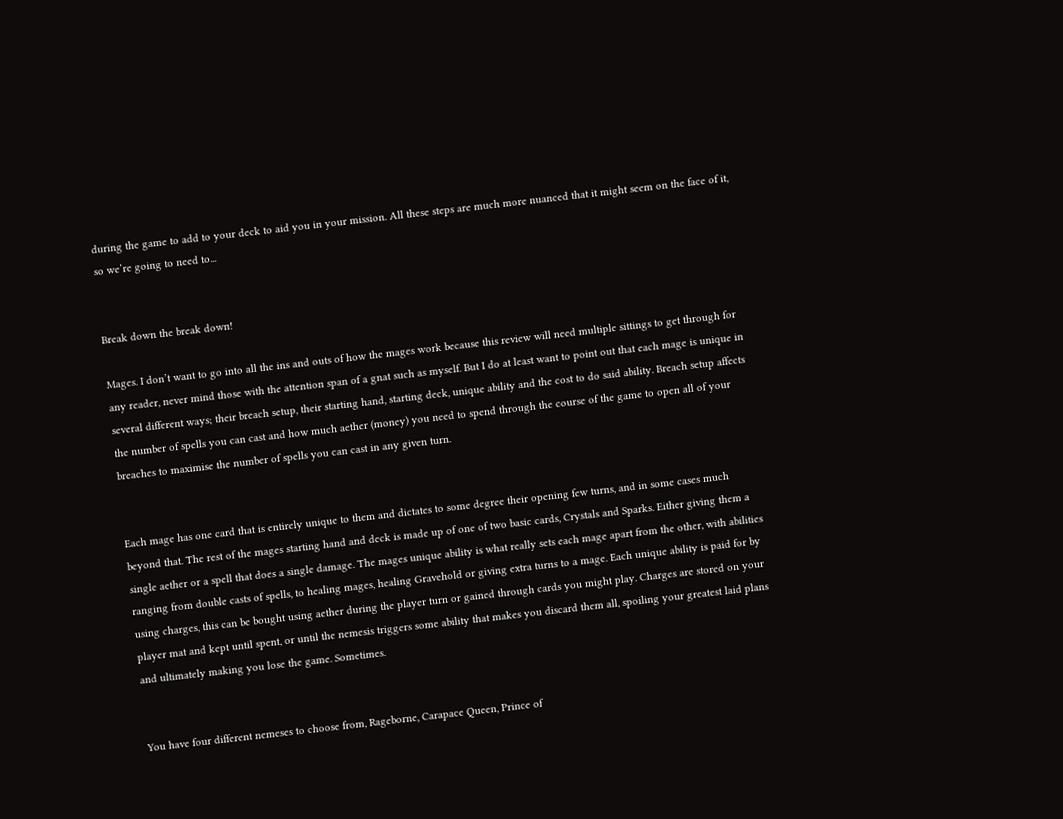during the game to add to your deck to aid you in your mission. All these steps are much more nuanced that it might seem on the face of it, so we’re going to need to...


Break down the break down!

Mages. I don’t want to go into all the ins and outs of how the mages work because this review will need multiple sittings to get through for any reader, never mind those with the attention span of a gnat such as myself. But I do at least want to point out that each mage is unique in several different ways; their breach setup, their starting hand, starting deck, unique ability and the cost to do said ability. Breach setup affects the number of spells you can cast and how much aether (money) you need to spend through the course of the game to open all of your breaches to maximise the number of spells you can cast in any given turn.


Each mage has one card that is entirely unique to them and dictates to some degree their opening few turns, and in some cases much beyond that. The rest of the mages starting hand and deck is made up of one of two basic cards, Crystals and Sparks. Either giving them a single aether or a spell that does a single damage. The mages unique ability is what really sets each mage apart from the other, with abilities ranging from double casts of spells, to healing mages, healing Gravehold or giving extra turns to a mage. Each unique ability is paid for by using charges, this can be bought using aether during the player turn or gained through cards you might play. Charges are stored on your player mat and kept until spent, or until the nemesis triggers some ability that makes you discard them all, spoiling your greatest laid plans and ultimately making you lose the game. Sometimes.


You have four different nemeses to choose from, Rageborne, Carapace Queen, Prince of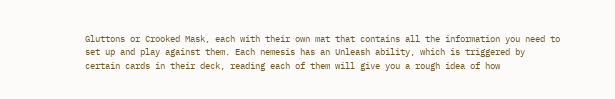Gluttons or Crooked Mask, each with their own mat that contains all the information you need to set up and play against them. Each nemesis has an Unleash ability, which is triggered by certain cards in their deck, reading each of them will give you a rough idea of how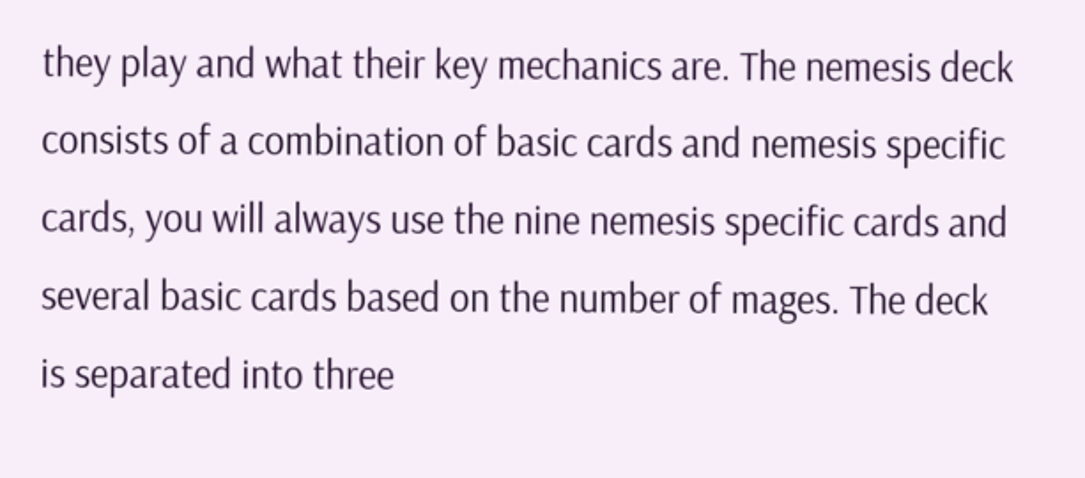they play and what their key mechanics are. The nemesis deck consists of a combination of basic cards and nemesis specific cards, you will always use the nine nemesis specific cards and several basic cards based on the number of mages. The deck is separated into three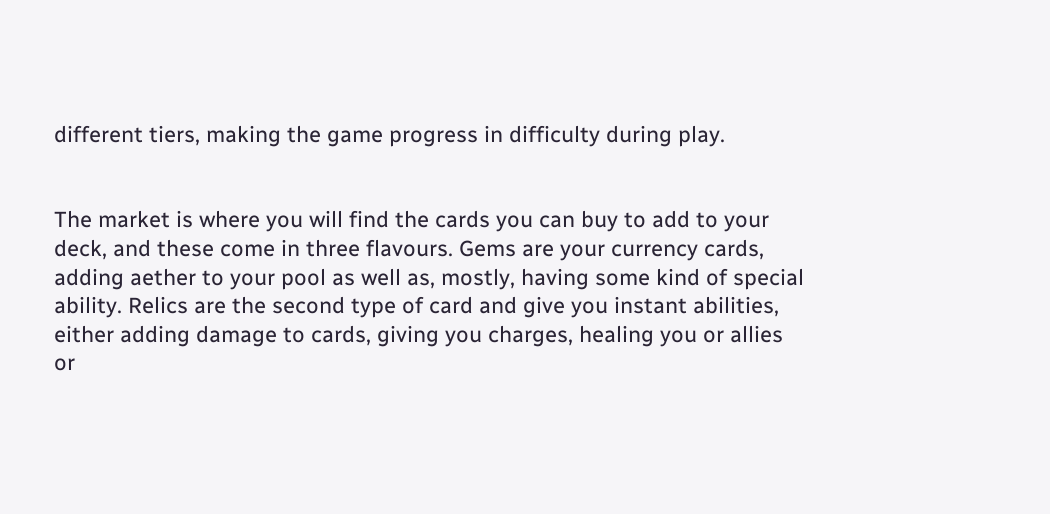different tiers, making the game progress in difficulty during play.


The market is where you will find the cards you can buy to add to your deck, and these come in three flavours. Gems are your currency cards, adding aether to your pool as well as, mostly, having some kind of special ability. Relics are the second type of card and give you instant abilities, either adding damage to cards, giving you charges, healing you or allies or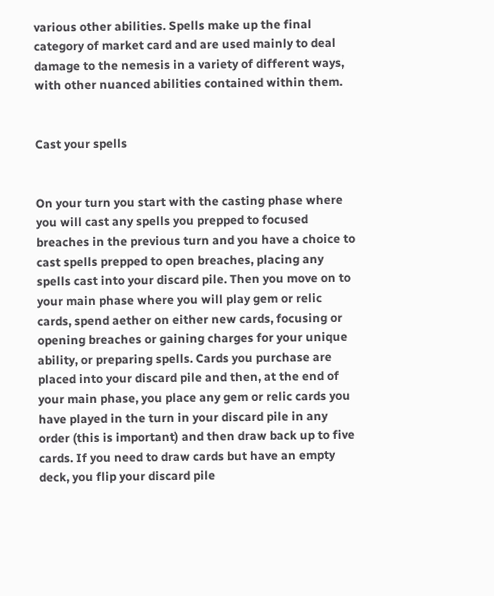various other abilities. Spells make up the final category of market card and are used mainly to deal damage to the nemesis in a variety of different ways, with other nuanced abilities contained within them.


Cast your spells


On your turn you start with the casting phase where you will cast any spells you prepped to focused breaches in the previous turn and you have a choice to cast spells prepped to open breaches, placing any spells cast into your discard pile. Then you move on to your main phase where you will play gem or relic cards, spend aether on either new cards, focusing or opening breaches or gaining charges for your unique ability, or preparing spells. Cards you purchase are placed into your discard pile and then, at the end of your main phase, you place any gem or relic cards you have played in the turn in your discard pile in any order (this is important) and then draw back up to five cards. If you need to draw cards but have an empty deck, you flip your discard pile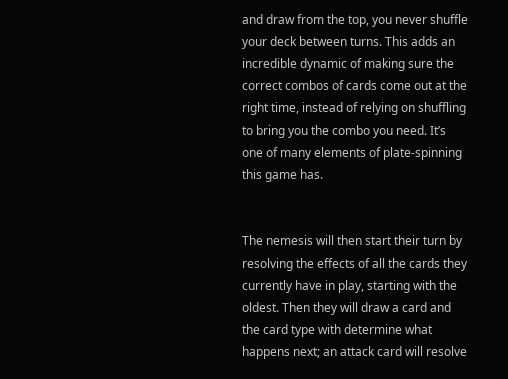and draw from the top, you never shuffle your deck between turns. This adds an incredible dynamic of making sure the correct combos of cards come out at the right time, instead of relying on shuffling to bring you the combo you need. It’s one of many elements of plate-spinning this game has.


The nemesis will then start their turn by resolving the effects of all the cards they currently have in play, starting with the oldest. Then they will draw a card and the card type with determine what happens next; an attack card will resolve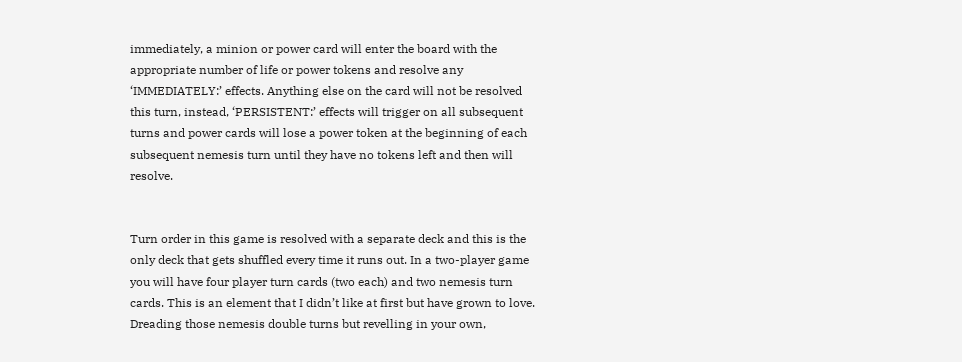immediately, a minion or power card will enter the board with the appropriate number of life or power tokens and resolve any ‘IMMEDIATELY:’ effects. Anything else on the card will not be resolved this turn, instead, ‘PERSISTENT:’ effects will trigger on all subsequent turns and power cards will lose a power token at the beginning of each subsequent nemesis turn until they have no tokens left and then will resolve.


Turn order in this game is resolved with a separate deck and this is the only deck that gets shuffled every time it runs out. In a two-player game you will have four player turn cards (two each) and two nemesis turn cards. This is an element that I didn’t like at first but have grown to love. Dreading those nemesis double turns but revelling in your own,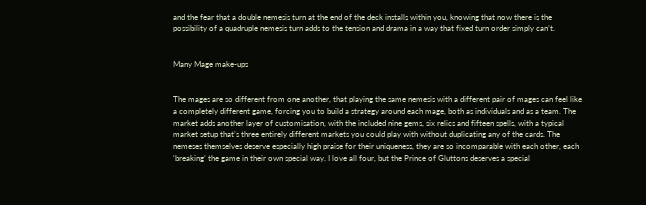and the fear that a double nemesis turn at the end of the deck installs within you, knowing that now there is the possibility of a quadruple nemesis turn adds to the tension and drama in a way that fixed turn order simply can’t.


Many Mage make-ups


The mages are so different from one another, that playing the same nemesis with a different pair of mages can feel like a completely different game, forcing you to build a strategy around each mage, both as individuals and as a team. The market adds another layer of customisation, with the included nine gems, six relics and fifteen spells, with a typical market setup that’s three entirely different markets you could play with without duplicating any of the cards. The nemeses themselves deserve especially high praise for their uniqueness, they are so incomparable with each other, each ‘breaking’ the game in their own special way. I love all four, but the Prince of Gluttons deserves a special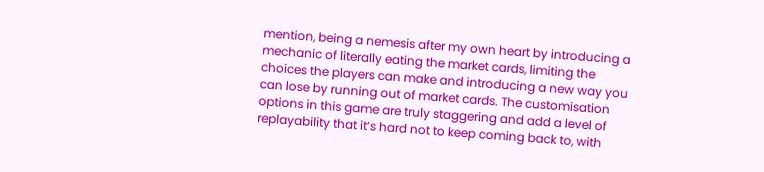mention, being a nemesis after my own heart by introducing a mechanic of literally eating the market cards, limiting the choices the players can make and introducing a new way you can lose by running out of market cards. The customisation options in this game are truly staggering and add a level of replayability that it’s hard not to keep coming back to, with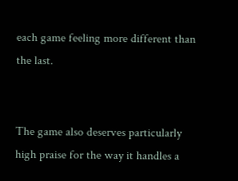each game feeling more different than the last.


The game also deserves particularly high praise for the way it handles a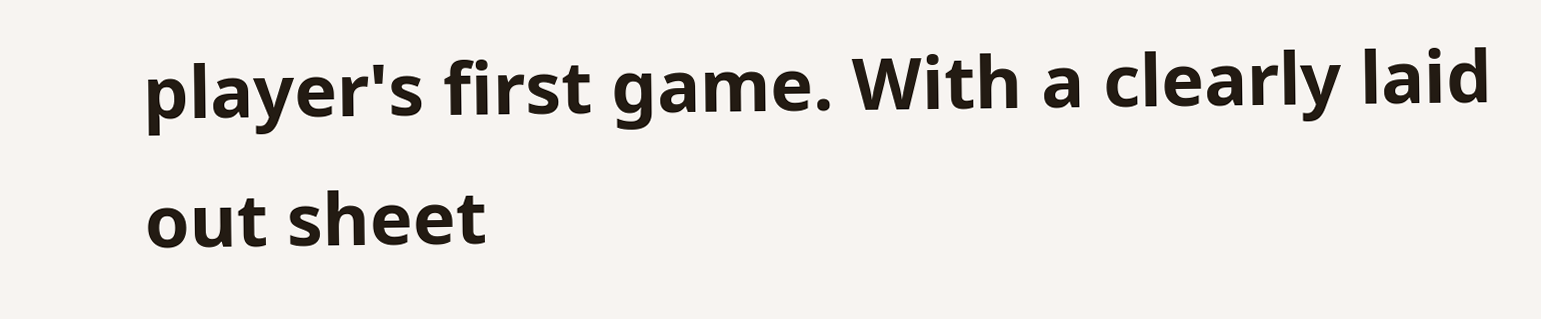player's first game. With a clearly laid out sheet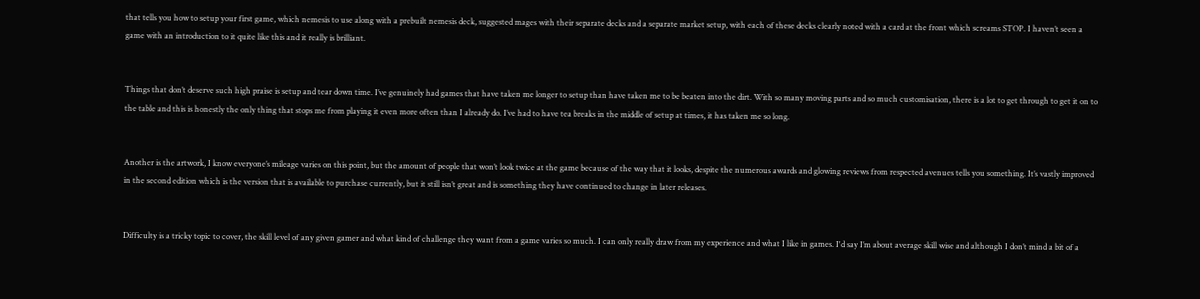that tells you how to setup your first game, which nemesis to use along with a prebuilt nemesis deck, suggested mages with their separate decks and a separate market setup, with each of these decks clearly noted with a card at the front which screams STOP. I haven’t seen a game with an introduction to it quite like this and it really is brilliant.


Things that don’t deserve such high praise is setup and tear down time. I’ve genuinely had games that have taken me longer to setup than have taken me to be beaten into the dirt. With so many moving parts and so much customisation, there is a lot to get through to get it on to the table and this is honestly the only thing that stops me from playing it even more often than I already do. I’ve had to have tea breaks in the middle of setup at times, it has taken me so long.


Another is the artwork, I know everyone’s mileage varies on this point, but the amount of people that won’t look twice at the game because of the way that it looks, despite the numerous awards and glowing reviews from respected avenues tells you something. It’s vastly improved in the second edition which is the version that is available to purchase currently, but it still isn’t great and is something they have continued to change in later releases.


Difficulty is a tricky topic to cover, the skill level of any given gamer and what kind of challenge they want from a game varies so much. I can only really draw from my experience and what I like in games. I'd say I’m about average skill wise and although I don’t mind a bit of a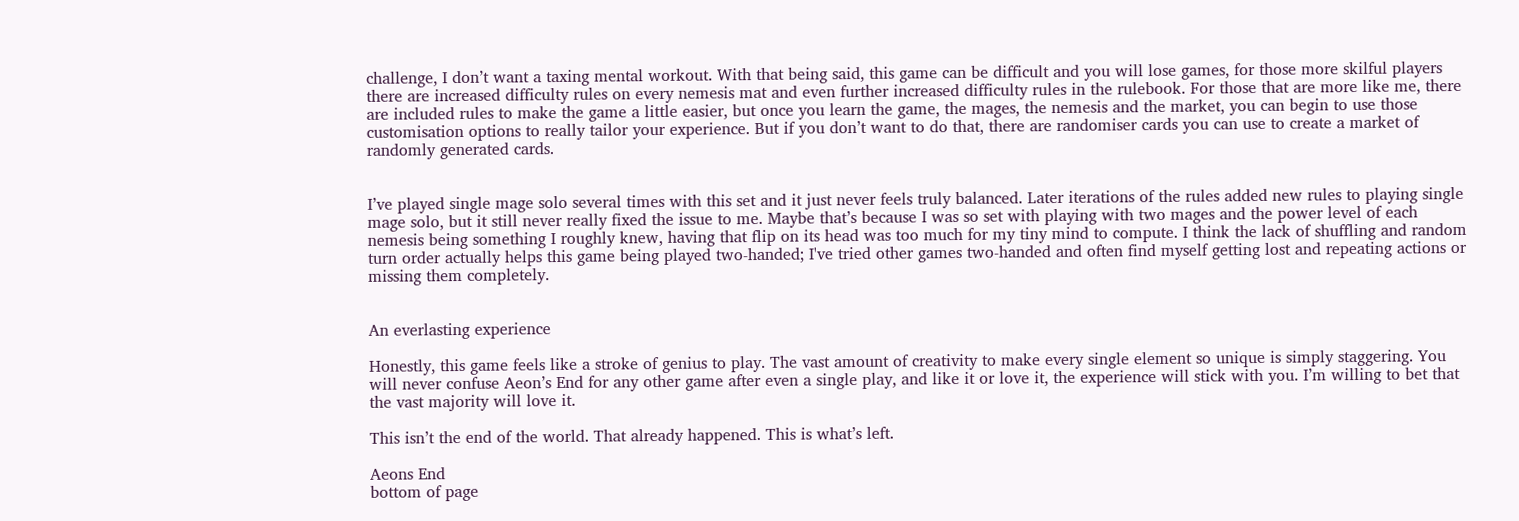challenge, I don’t want a taxing mental workout. With that being said, this game can be difficult and you will lose games, for those more skilful players there are increased difficulty rules on every nemesis mat and even further increased difficulty rules in the rulebook. For those that are more like me, there are included rules to make the game a little easier, but once you learn the game, the mages, the nemesis and the market, you can begin to use those customisation options to really tailor your experience. But if you don’t want to do that, there are randomiser cards you can use to create a market of randomly generated cards.


I’ve played single mage solo several times with this set and it just never feels truly balanced. Later iterations of the rules added new rules to playing single mage solo, but it still never really fixed the issue to me. Maybe that’s because I was so set with playing with two mages and the power level of each nemesis being something I roughly knew, having that flip on its head was too much for my tiny mind to compute. I think the lack of shuffling and random turn order actually helps this game being played two-handed; I've tried other games two-handed and often find myself getting lost and repeating actions or missing them completely.


An everlasting experience

Honestly, this game feels like a stroke of genius to play. The vast amount of creativity to make every single element so unique is simply staggering. You will never confuse Aeon’s End for any other game after even a single play, and like it or love it, the experience will stick with you. I’m willing to bet that the vast majority will love it.

This isn’t the end of the world. That already happened. This is what’s left.

Aeons End
bottom of page